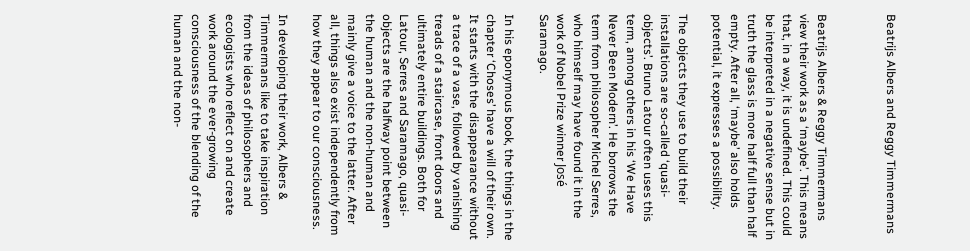Beatrijs Albers and Reggy Timmermans



Beatrijs Albers & Reggy Timmermans view their work as a ‘maybe’. This means that, in a way, it is undefined. This could be interpreted in a negative sense but in truth the glass is more half full than half empty. After all, ‘maybe’ also holds potential, it expresses a possibility.

The objects they use to build their installations are so-called ‘quasi-objects’. Bruno Latour often uses this term, among others in his ‘We Have Never Been Modern’. He borrows the term from philosopher Michel Serres, who himself may have found it in the work of Nobel Prize winner José Saramago.

In his eponymous book, the things in the chapter ‘Choses’ have a will of their own. It starts with the disappearance without a trace of a vase, followed by vanishing treads of a staircase, front doors and ultimately entire buildings. Both for Latour, Serres and Saramago, quasi-objects are the halfway point between the human and the non-human and mainly give a voice to the latter. After all, things also exist independently from how they appear to our consciousness.

In developing their work, Albers & Timmermans like to take inspiration from the ideas of philosophers and ecologists who reflect on and create work around the ever-growing consciousness of the blending of the human and the non-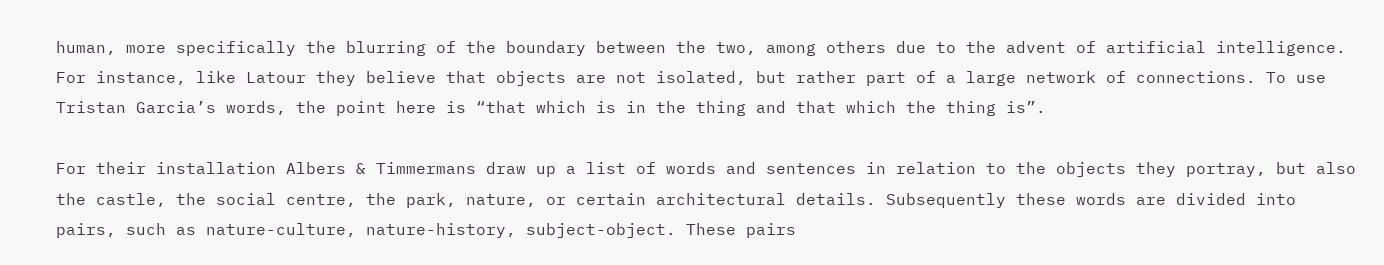human, more specifically the blurring of the boundary between the two, among others due to the advent of artificial intelligence. For instance, like Latour they believe that objects are not isolated, but rather part of a large network of connections. To use Tristan Garcia’s words, the point here is “that which is in the thing and that which the thing is”.

For their installation Albers & Timmermans draw up a list of words and sentences in relation to the objects they portray, but also the castle, the social centre, the park, nature, or certain architectural details. Subsequently these words are divided into pairs, such as nature-culture, nature-history, subject-object. These pairs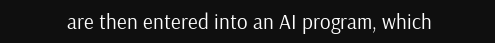are then entered into an AI program, which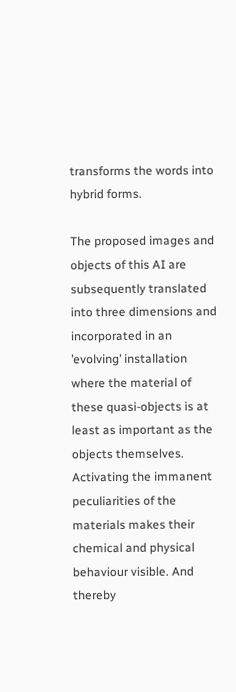transforms the words into hybrid forms.

The proposed images and objects of this AI are subsequently translated into three dimensions and incorporated in an ’evolving’ installation where the material of these quasi-objects is at least as important as the objects themselves. Activating the immanent peculiarities of the materials makes their chemical and physical behaviour visible. And thereby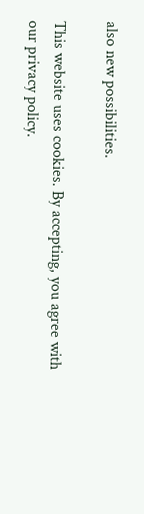also new possibilities.

This website uses cookies. By accepting, you agree with our privacy policy.